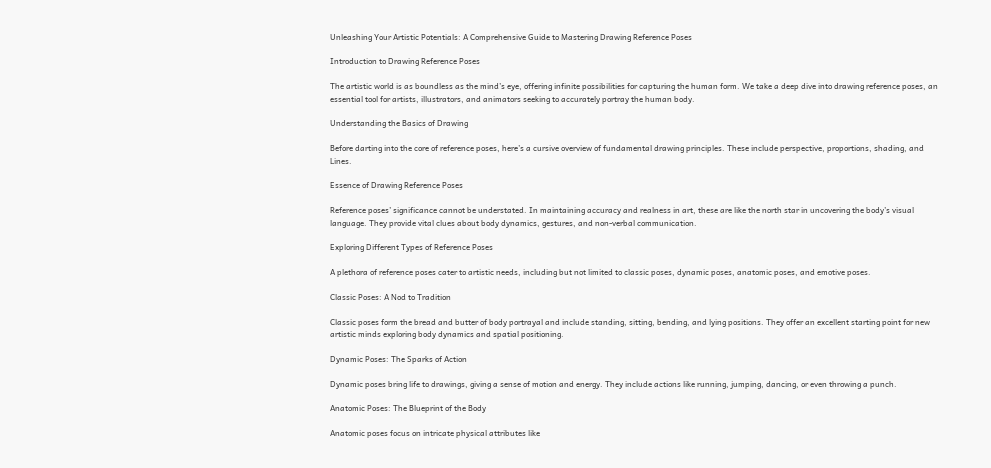Unleashing Your Artistic Potentials: A Comprehensive Guide to Mastering Drawing Reference Poses

Introduction to Drawing Reference Poses

The artistic world is as boundless as the mind’s eye, offering infinite possibilities for capturing the human form. We take a deep dive into drawing reference poses, an essential tool for artists, illustrators, and animators seeking to accurately portray the human body.

Understanding the Basics of Drawing

Before darting into the core of reference poses, here’s a cursive overview of fundamental drawing principles. These include perspective, proportions, shading, and Lines.

Essence of Drawing Reference Poses

Reference poses’ significance cannot be understated. In maintaining accuracy and realness in art, these are like the north star in uncovering the body’s visual language. They provide vital clues about body dynamics, gestures, and non-verbal communication.

Exploring Different Types of Reference Poses

A plethora of reference poses cater to artistic needs, including but not limited to classic poses, dynamic poses, anatomic poses, and emotive poses.

Classic Poses: A Nod to Tradition

Classic poses form the bread and butter of body portrayal and include standing, sitting, bending, and lying positions. They offer an excellent starting point for new artistic minds exploring body dynamics and spatial positioning.

Dynamic Poses: The Sparks of Action

Dynamic poses bring life to drawings, giving a sense of motion and energy. They include actions like running, jumping, dancing, or even throwing a punch.

Anatomic Poses: The Blueprint of the Body

Anatomic poses focus on intricate physical attributes like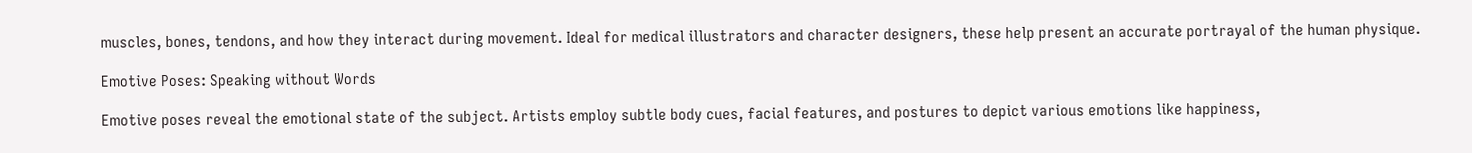muscles, bones, tendons, and how they interact during movement. Ideal for medical illustrators and character designers, these help present an accurate portrayal of the human physique.

Emotive Poses: Speaking without Words

Emotive poses reveal the emotional state of the subject. Artists employ subtle body cues, facial features, and postures to depict various emotions like happiness,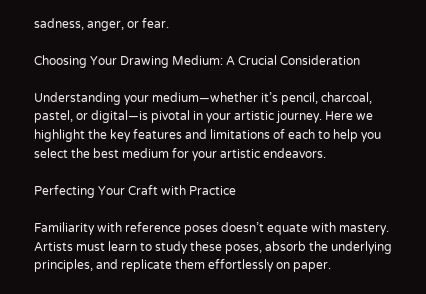sadness, anger, or fear.

Choosing Your Drawing Medium: A Crucial Consideration

Understanding your medium—whether it’s pencil, charcoal, pastel, or digital—is pivotal in your artistic journey. Here we highlight the key features and limitations of each to help you select the best medium for your artistic endeavors.

Perfecting Your Craft with Practice

Familiarity with reference poses doesn’t equate with mastery. Artists must learn to study these poses, absorb the underlying principles, and replicate them effortlessly on paper.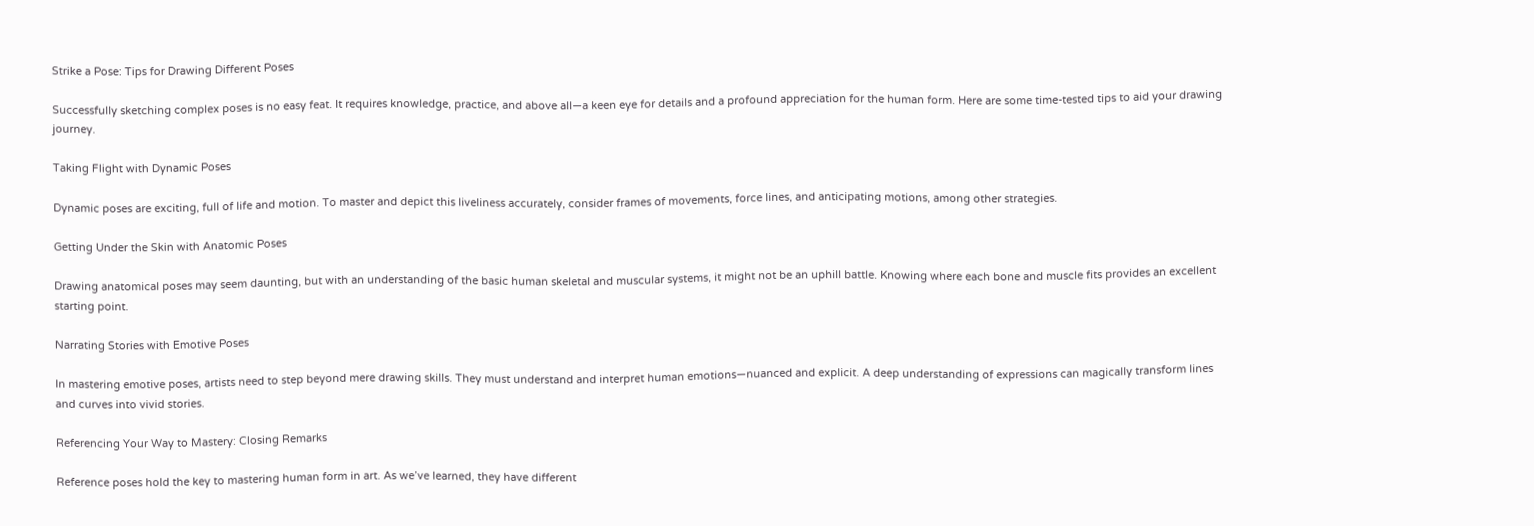Strike a Pose: Tips for Drawing Different Poses

Successfully sketching complex poses is no easy feat. It requires knowledge, practice, and above all—a keen eye for details and a profound appreciation for the human form. Here are some time-tested tips to aid your drawing journey.

Taking Flight with Dynamic Poses

Dynamic poses are exciting, full of life and motion. To master and depict this liveliness accurately, consider frames of movements, force lines, and anticipating motions, among other strategies.

Getting Under the Skin with Anatomic Poses

Drawing anatomical poses may seem daunting, but with an understanding of the basic human skeletal and muscular systems, it might not be an uphill battle. Knowing where each bone and muscle fits provides an excellent starting point.

Narrating Stories with Emotive Poses

In mastering emotive poses, artists need to step beyond mere drawing skills. They must understand and interpret human emotions—nuanced and explicit. A deep understanding of expressions can magically transform lines and curves into vivid stories.

Referencing Your Way to Mastery: Closing Remarks

Reference poses hold the key to mastering human form in art. As we’ve learned, they have different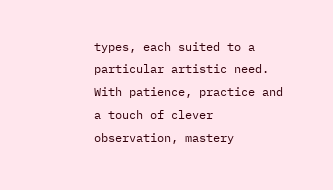types, each suited to a particular artistic need. With patience, practice and a touch of clever observation, mastery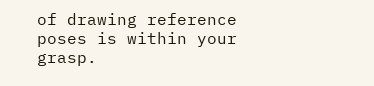of drawing reference poses is within your grasp.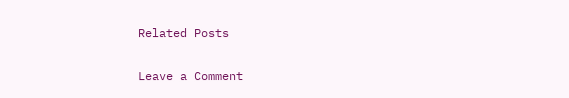Related Posts

Leave a Comment